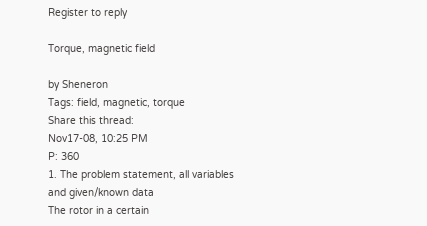Register to reply

Torque, magnetic field

by Sheneron
Tags: field, magnetic, torque
Share this thread:
Nov17-08, 10:25 PM
P: 360
1. The problem statement, all variables and given/known data
The rotor in a certain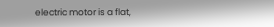electric motor is a flat,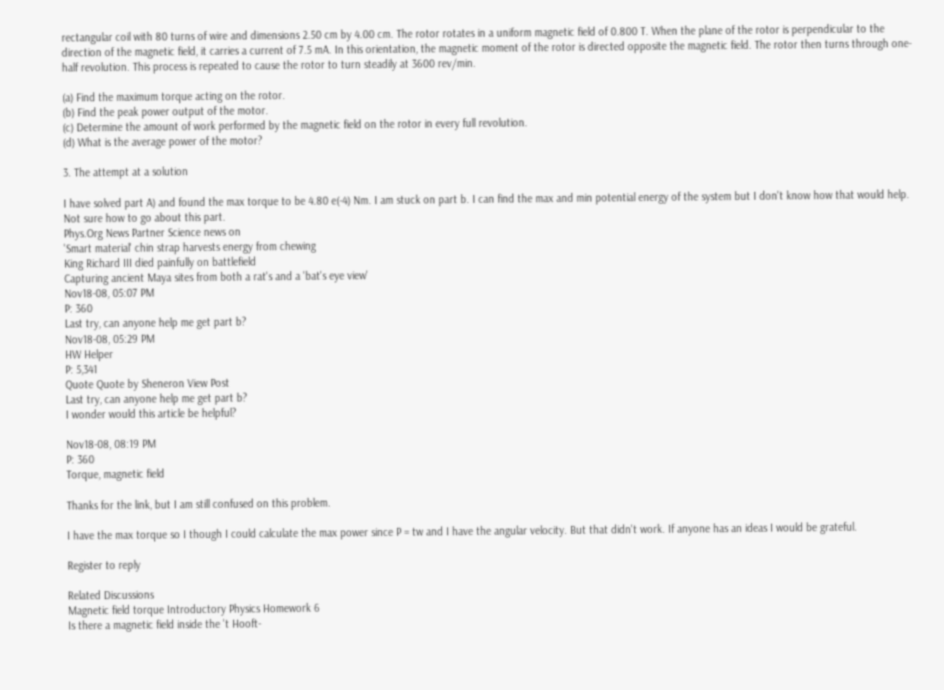rectangular coil with 80 turns of wire and dimensions 2.50 cm by 4.00 cm. The rotor rotates in a uniform magnetic field of 0.800 T. When the plane of the rotor is perpendicular to the direction of the magnetic field, it carries a current of 7.5 mA. In this orientation, the magnetic moment of the rotor is directed opposite the magnetic field. The rotor then turns through one-half revolution. This process is repeated to cause the rotor to turn steadily at 3600 rev/min.

(a) Find the maximum torque acting on the rotor.
(b) Find the peak power output of the motor.
(c) Determine the amount of work performed by the magnetic field on the rotor in every full revolution.
(d) What is the average power of the motor?

3. The attempt at a solution

I have solved part A) and found the max torque to be 4.80 e(-4) Nm. I am stuck on part b. I can find the max and min potential energy of the system but I don't know how that would help. Not sure how to go about this part.
Phys.Org News Partner Science news on
'Smart material' chin strap harvests energy from chewing
King Richard III died painfully on battlefield
Capturing ancient Maya sites from both a rat's and a 'bat's eye view'
Nov18-08, 05:07 PM
P: 360
Last try, can anyone help me get part b?
Nov18-08, 05:29 PM
HW Helper
P: 5,341
Quote Quote by Sheneron View Post
Last try, can anyone help me get part b?
I wonder would this article be helpful?

Nov18-08, 08:19 PM
P: 360
Torque, magnetic field

Thanks for the link, but I am still confused on this problem.

I have the max torque so I though I could calculate the max power since P = tw and I have the angular velocity. But that didn't work. If anyone has an ideas I would be grateful.

Register to reply

Related Discussions
Magnetic field torque Introductory Physics Homework 6
Is there a magnetic field inside the 't Hooft-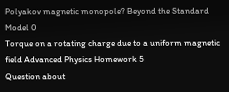Polyakov magnetic monopole? Beyond the Standard Model 0
Torque on a rotating charge due to a uniform magnetic field Advanced Physics Homework 5
Question about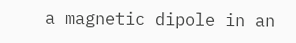a magnetic dipole in an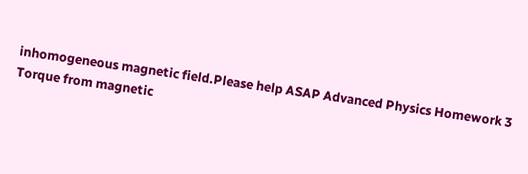inhomogeneous magnetic field.Please help ASAP Advanced Physics Homework 3
Torque from magnetic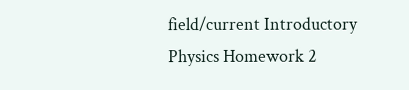field/current Introductory Physics Homework 2